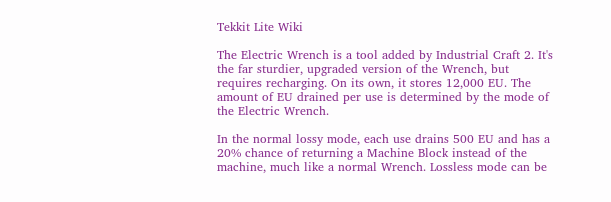Tekkit Lite Wiki

The Electric Wrench is a tool added by Industrial Craft 2. It's the far sturdier, upgraded version of the Wrench, but requires recharging. On its own, it stores 12,000 EU. The amount of EU drained per use is determined by the mode of the Electric Wrench.

In the normal lossy mode, each use drains 500 EU and has a 20% chance of returning a Machine Block instead of the machine, much like a normal Wrench. Lossless mode can be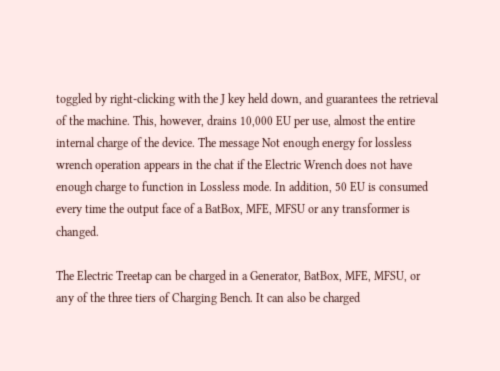toggled by right-clicking with the J key held down, and guarantees the retrieval of the machine. This, however, drains 10,000 EU per use, almost the entire internal charge of the device. The message Not enough energy for lossless wrench operation appears in the chat if the Electric Wrench does not have enough charge to function in Lossless mode. In addition, 50 EU is consumed every time the output face of a BatBox, MFE, MFSU or any transformer is changed.

The Electric Treetap can be charged in a Generator, BatBox, MFE, MFSU, or any of the three tiers of Charging Bench. It can also be charged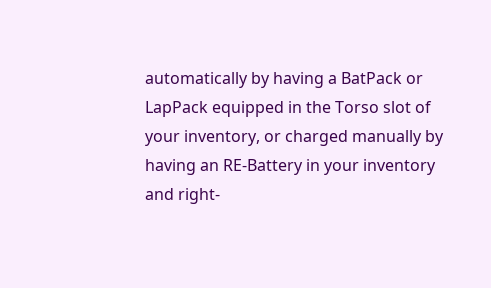automatically by having a BatPack or LapPack equipped in the Torso slot of your inventory, or charged manually by having an RE-Battery in your inventory and right-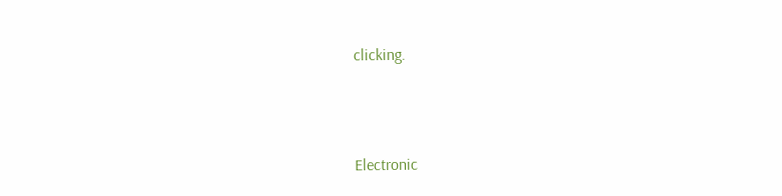clicking.



Electronic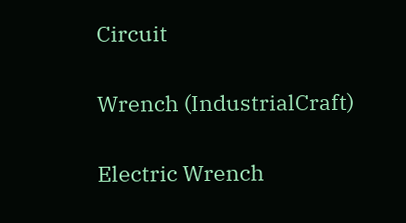Circuit

Wrench (IndustrialCraft)

Electric Wrench